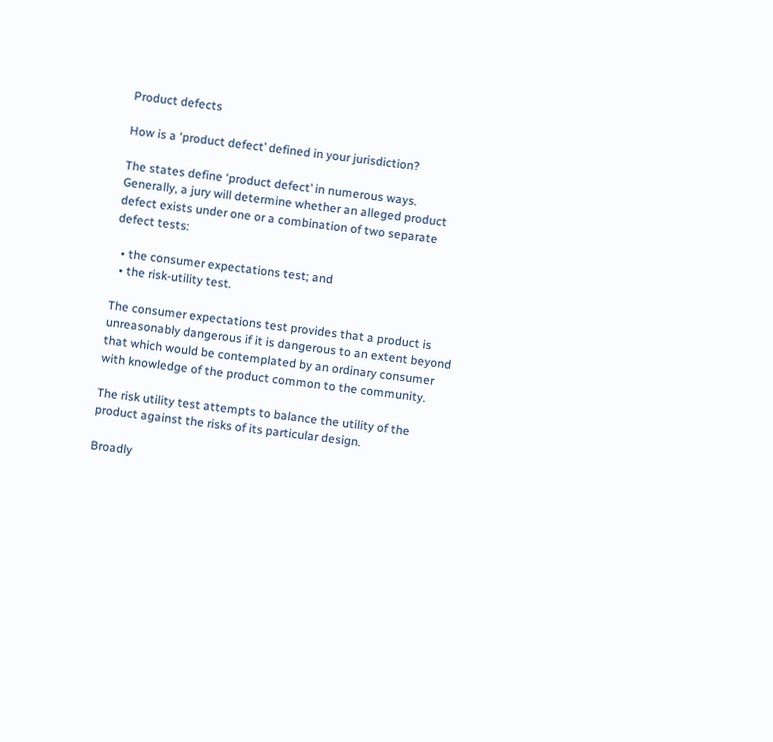Product defects

How is a ‘product defect’ defined in your jurisdiction?

The states define ‘product defect’ in numerous ways. Generally, a jury will determine whether an alleged product defect exists under one or a combination of two separate defect tests:

  • the consumer expectations test; and
  • the risk-utility test.

The consumer expectations test provides that a product is unreasonably dangerous if it is dangerous to an extent beyond that which would be contemplated by an ordinary consumer with knowledge of the product common to the community.

The risk utility test attempts to balance the utility of the product against the risks of its particular design.

Broadly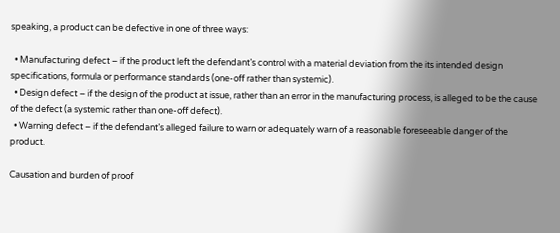speaking, a product can be defective in one of three ways:

  • Manufacturing defect – if the product left the defendant’s control with a material deviation from the its intended design specifications, formula or performance standards (one-off rather than systemic).
  • Design defect – if the design of the product at issue, rather than an error in the manufacturing process, is alleged to be the cause of the defect (a systemic rather than one-off defect).
  • Warning defect – if the defendant’s alleged failure to warn or adequately warn of a reasonable foreseeable danger of the product.

Causation and burden of proof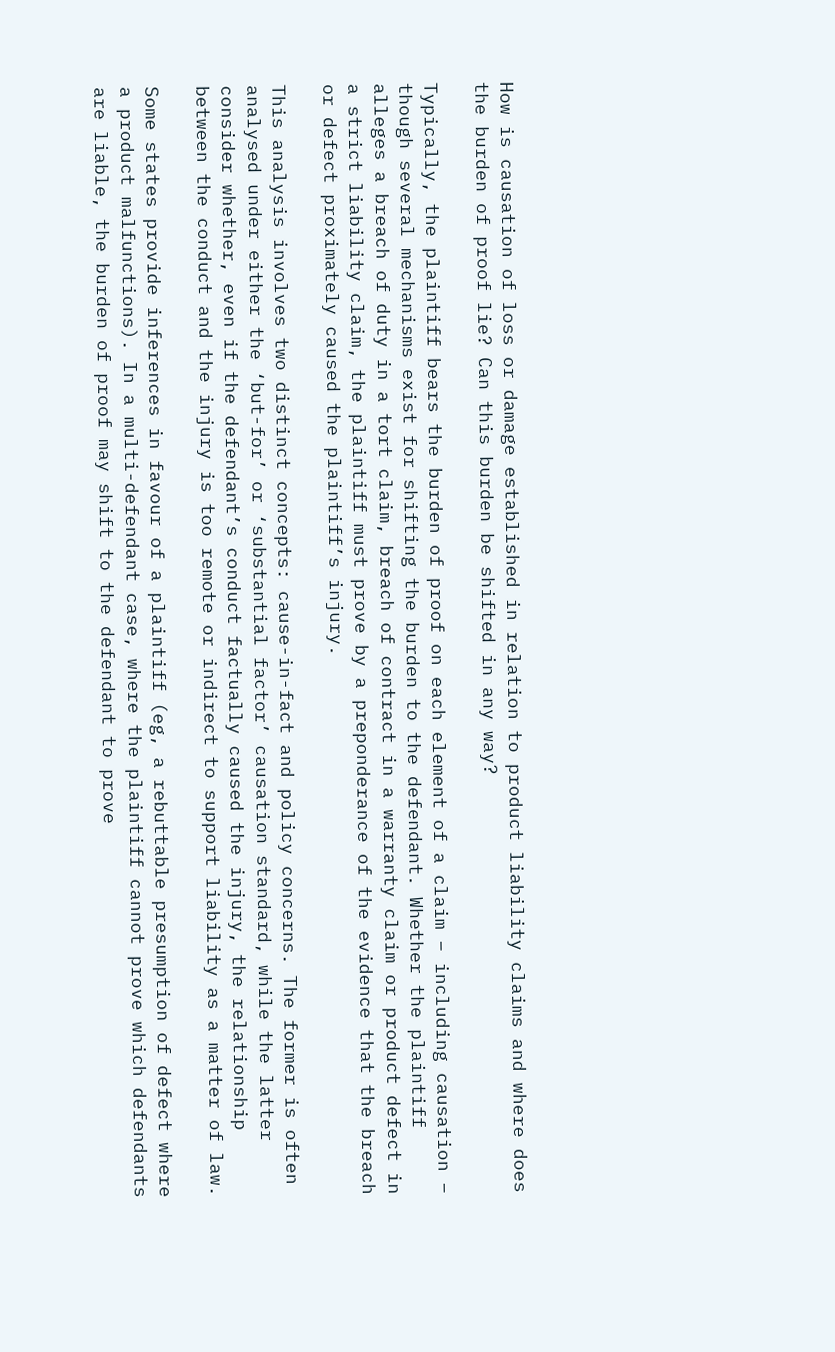How is causation of loss or damage established in relation to product liability claims and where does the burden of proof lie? Can this burden be shifted in any way?

Typically, the plaintiff bears the burden of proof on each element of a claim – including causation – though several mechanisms exist for shifting the burden to the defendant. Whether the plaintiff alleges a breach of duty in a tort claim, breach of contract in a warranty claim or product defect in a strict liability claim, the plaintiff must prove by a preponderance of the evidence that the breach or defect proximately caused the plaintiff’s injury.

This analysis involves two distinct concepts: cause-in-fact and policy concerns. The former is often analysed under either the ‘but-for’ or ‘substantial factor’ causation standard, while the latter consider whether, even if the defendant’s conduct factually caused the injury, the relationship between the conduct and the injury is too remote or indirect to support liability as a matter of law.

Some states provide inferences in favour of a plaintiff (eg, a rebuttable presumption of defect where a product malfunctions). In a multi-defendant case, where the plaintiff cannot prove which defendants are liable, the burden of proof may shift to the defendant to prove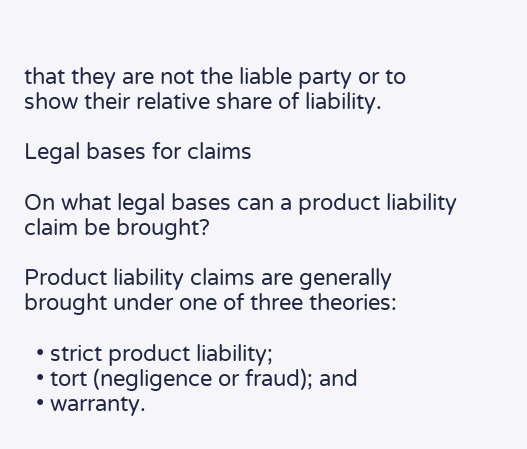that they are not the liable party or to show their relative share of liability.

Legal bases for claims

On what legal bases can a product liability claim be brought?

Product liability claims are generally brought under one of three theories:

  • strict product liability;
  • tort (negligence or fraud); and
  • warranty.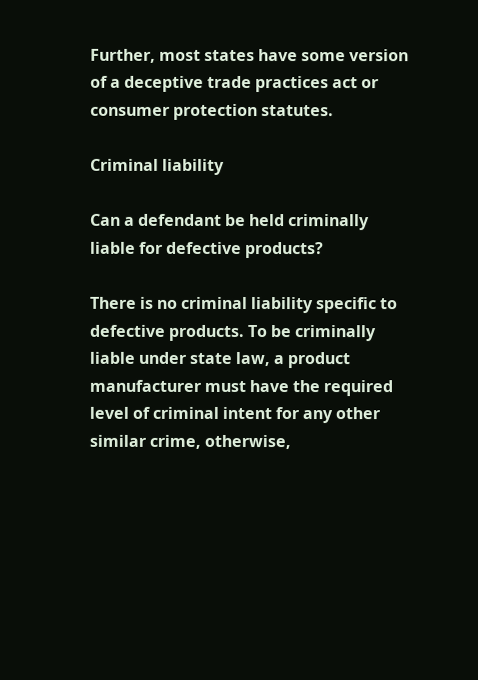Further, most states have some version of a deceptive trade practices act or consumer protection statutes.

Criminal liability

Can a defendant be held criminally liable for defective products?

There is no criminal liability specific to defective products. To be criminally liable under state law, a product manufacturer must have the required level of criminal intent for any other similar crime, otherwise,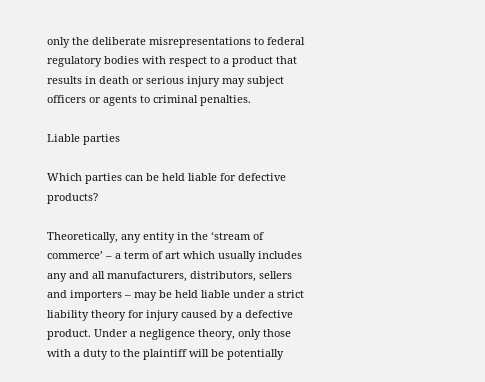only the deliberate misrepresentations to federal regulatory bodies with respect to a product that results in death or serious injury may subject officers or agents to criminal penalties.

Liable parties

Which parties can be held liable for defective products?

Theoretically, any entity in the ‘stream of commerce’ – a term of art which usually includes any and all manufacturers, distributors, sellers and importers – may be held liable under a strict liability theory for injury caused by a defective product. Under a negligence theory, only those with a duty to the plaintiff will be potentially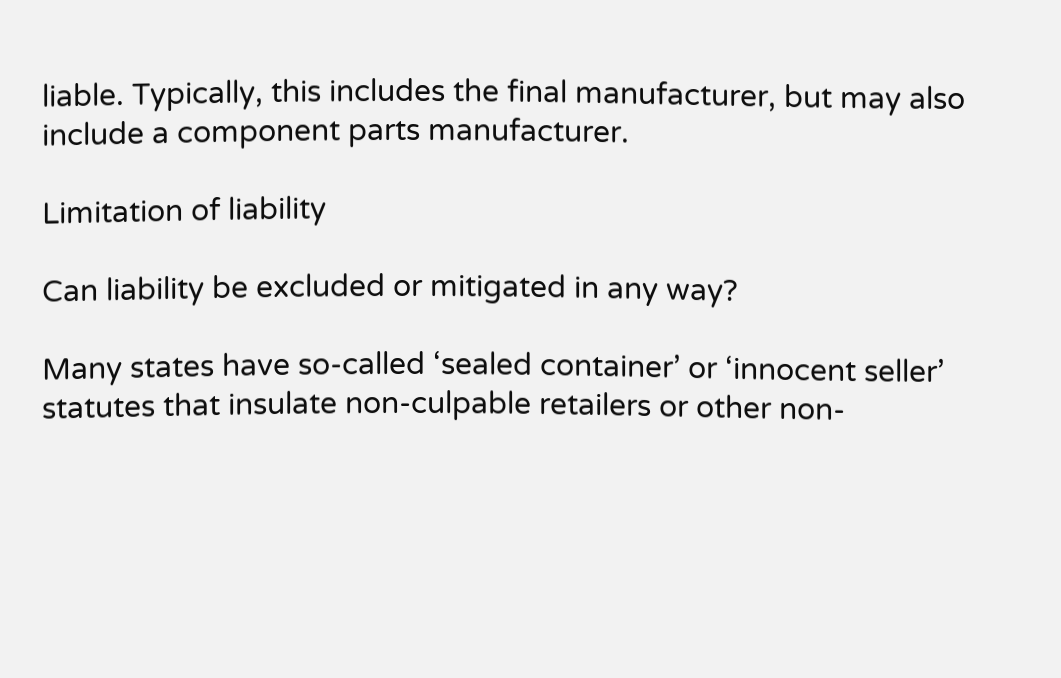liable. Typically, this includes the final manufacturer, but may also include a component parts manufacturer.

Limitation of liability

Can liability be excluded or mitigated in any way?

Many states have so-called ‘sealed container’ or ‘innocent seller’ statutes that insulate non-culpable retailers or other non-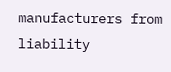manufacturers from liability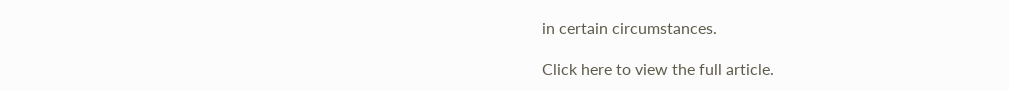in certain circumstances.

Click here to view the full article.